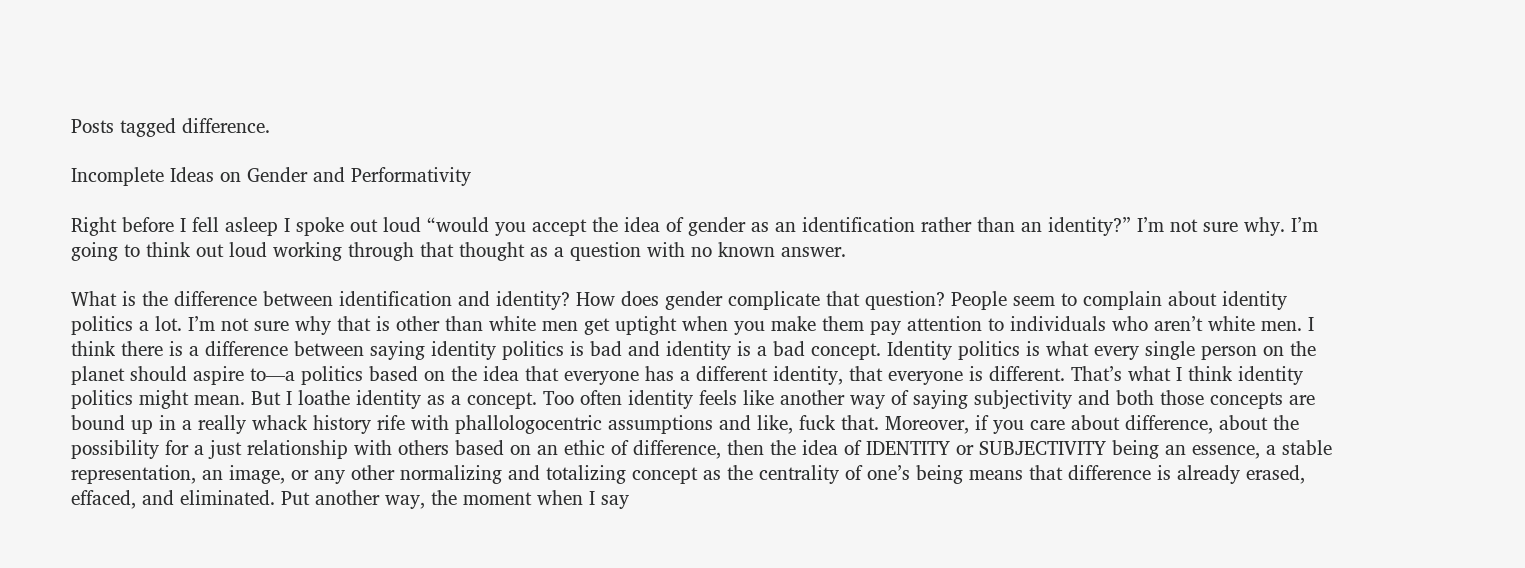Posts tagged difference.

Incomplete Ideas on Gender and Performativity

Right before I fell asleep I spoke out loud “would you accept the idea of gender as an identification rather than an identity?” I’m not sure why. I’m going to think out loud working through that thought as a question with no known answer.

What is the difference between identification and identity? How does gender complicate that question? People seem to complain about identity politics a lot. I’m not sure why that is other than white men get uptight when you make them pay attention to individuals who aren’t white men. I think there is a difference between saying identity politics is bad and identity is a bad concept. Identity politics is what every single person on the planet should aspire to—a politics based on the idea that everyone has a different identity, that everyone is different. That’s what I think identity politics might mean. But I loathe identity as a concept. Too often identity feels like another way of saying subjectivity and both those concepts are bound up in a really whack history rife with phallologocentric assumptions and like, fuck that. Moreover, if you care about difference, about the possibility for a just relationship with others based on an ethic of difference, then the idea of IDENTITY or SUBJECTIVITY being an essence, a stable representation, an image, or any other normalizing and totalizing concept as the centrality of one’s being means that difference is already erased, effaced, and eliminated. Put another way, the moment when I say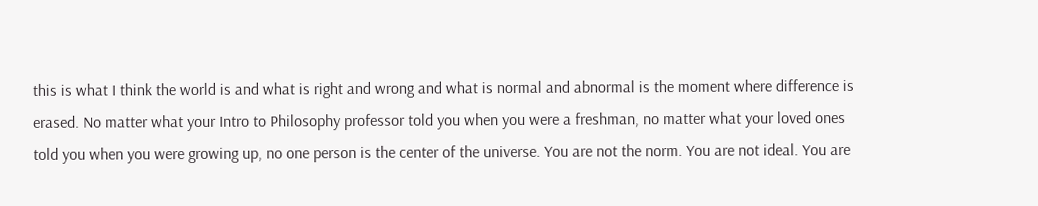this is what I think the world is and what is right and wrong and what is normal and abnormal is the moment where difference is erased. No matter what your Intro to Philosophy professor told you when you were a freshman, no matter what your loved ones told you when you were growing up, no one person is the center of the universe. You are not the norm. You are not ideal. You are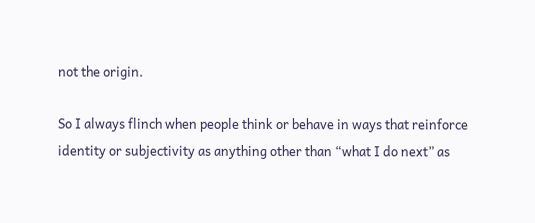not the origin.

So I always flinch when people think or behave in ways that reinforce identity or subjectivity as anything other than “what I do next” as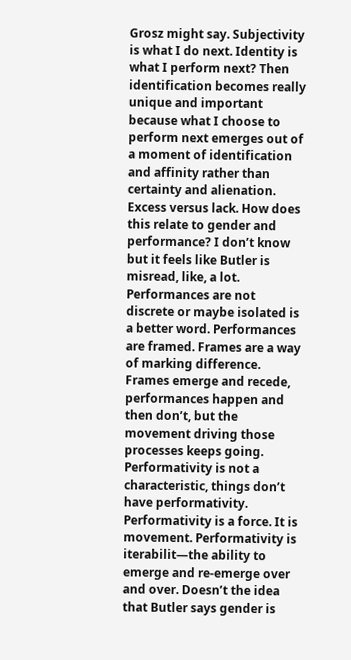Grosz might say. Subjectivity is what I do next. Identity is what I perform next? Then identification becomes really unique and important because what I choose to perform next emerges out of a moment of identification and affinity rather than certainty and alienation. Excess versus lack. How does this relate to gender and performance? I don’t know but it feels like Butler is misread, like, a lot. Performances are not discrete or maybe isolated is a better word. Performances are framed. Frames are a way of marking difference. Frames emerge and recede, performances happen and then don’t, but the movement driving those processes keeps going. Performativity is not a characteristic, things don’t have performativity. Performativity is a force. It is movement. Performativity is iterabilit—the ability to emerge and re-emerge over and over. Doesn’t the idea that Butler says gender is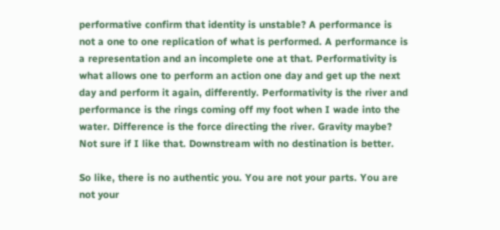performative confirm that identity is unstable? A performance is not a one to one replication of what is performed. A performance is a representation and an incomplete one at that. Performativity is what allows one to perform an action one day and get up the next day and perform it again, differently. Performativity is the river and performance is the rings coming off my foot when I wade into the water. Difference is the force directing the river. Gravity maybe? Not sure if I like that. Downstream with no destination is better.

So like, there is no authentic you. You are not your parts. You are not your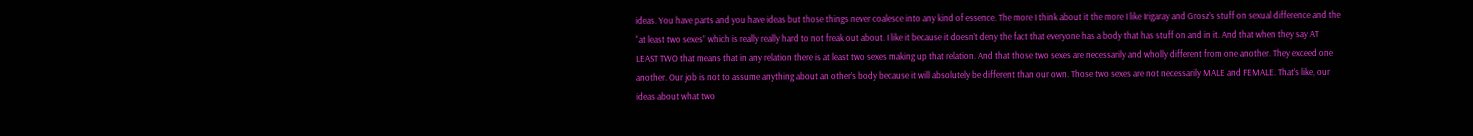ideas. You have parts and you have ideas but those things never coalesce into any kind of essence. The more I think about it the more I like Irigaray and Grosz’s stuff on sexual difference and the “at least two sexes” which is really really hard to not freak out about. I like it because it doesn’t deny the fact that everyone has a body that has stuff on and in it. And that when they say AT LEAST TWO that means that in any relation there is at least two sexes making up that relation. And that those two sexes are necessarily and wholly different from one another. They exceed one another. Our job is not to assume anything about an other’s body because it will absolutely be different than our own. Those two sexes are not necessarily MALE and FEMALE. That’s like, our ideas about what two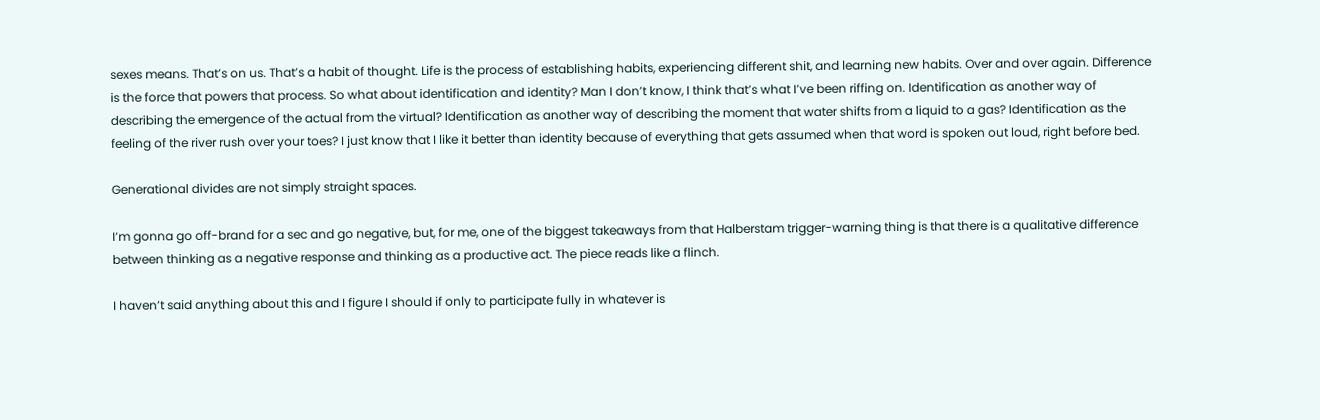sexes means. That’s on us. That’s a habit of thought. Life is the process of establishing habits, experiencing different shit, and learning new habits. Over and over again. Difference is the force that powers that process. So what about identification and identity? Man I don’t know, I think that’s what I’ve been riffing on. Identification as another way of describing the emergence of the actual from the virtual? Identification as another way of describing the moment that water shifts from a liquid to a gas? Identification as the feeling of the river rush over your toes? I just know that I like it better than identity because of everything that gets assumed when that word is spoken out loud, right before bed.

Generational divides are not simply straight spaces.

I’m gonna go off-brand for a sec and go negative, but, for me, one of the biggest takeaways from that Halberstam trigger-warning thing is that there is a qualitative difference between thinking as a negative response and thinking as a productive act. The piece reads like a flinch.

I haven’t said anything about this and I figure I should if only to participate fully in whatever is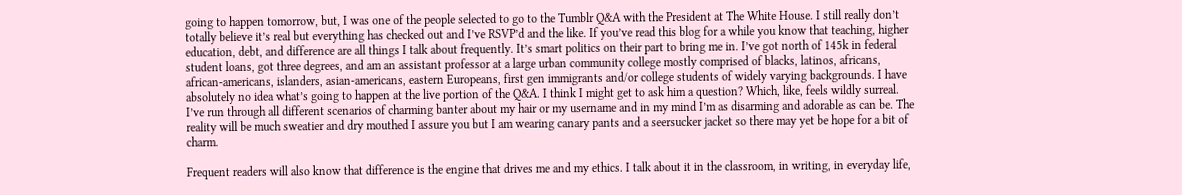going to happen tomorrow, but, I was one of the people selected to go to the Tumblr Q&A with the President at The White House. I still really don’t totally believe it’s real but everything has checked out and I’ve RSVP’d and the like. If you’ve read this blog for a while you know that teaching, higher education, debt, and difference are all things I talk about frequently. It’s smart politics on their part to bring me in. I’ve got north of 145k in federal student loans, got three degrees, and am an assistant professor at a large urban community college mostly comprised of blacks, latinos, africans, african-americans, islanders, asian-americans, eastern Europeans, first gen immigrants and/or college students of widely varying backgrounds. I have absolutely no idea what’s going to happen at the live portion of the Q&A. I think I might get to ask him a question? Which, like, feels wildly surreal. I’ve run through all different scenarios of charming banter about my hair or my username and in my mind I’m as disarming and adorable as can be. The reality will be much sweatier and dry mouthed I assure you but I am wearing canary pants and a seersucker jacket so there may yet be hope for a bit of charm.

Frequent readers will also know that difference is the engine that drives me and my ethics. I talk about it in the classroom, in writing, in everyday life,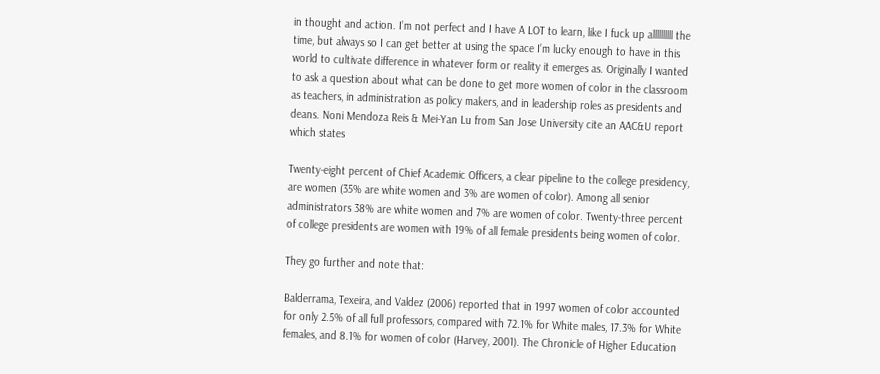in thought and action. I’m not perfect and I have A LOT to learn, like I fuck up allllllllll the time, but always so I can get better at using the space I’m lucky enough to have in this world to cultivate difference in whatever form or reality it emerges as. Originally I wanted to ask a question about what can be done to get more women of color in the classroom as teachers, in administration as policy makers, and in leadership roles as presidents and deans. Noni Mendoza Reis & Mei-Yan Lu from San Jose University cite an AAC&U report which states

Twenty-eight percent of Chief Academic Officers, a clear pipeline to the college presidency, are women (35% are white women and 3% are women of color). Among all senior administrators 38% are white women and 7% are women of color. Twenty-three percent of college presidents are women with 19% of all female presidents being women of color.

They go further and note that:

Balderrama, Texeira, and Valdez (2006) reported that in 1997 women of color accounted for only 2.5% of all full professors, compared with 72.1% for White males, 17.3% for White females, and 8.1% for women of color (Harvey, 2001). The Chronicle of Higher Education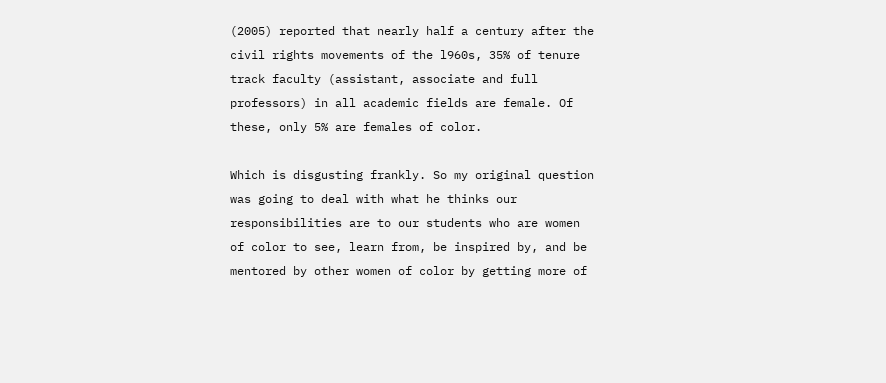(2005) reported that nearly half a century after the civil rights movements of the l960s, 35% of tenure track faculty (assistant, associate and full professors) in all academic fields are female. Of these, only 5% are females of color.

Which is disgusting frankly. So my original question was going to deal with what he thinks our responsibilities are to our students who are women of color to see, learn from, be inspired by, and be mentored by other women of color by getting more of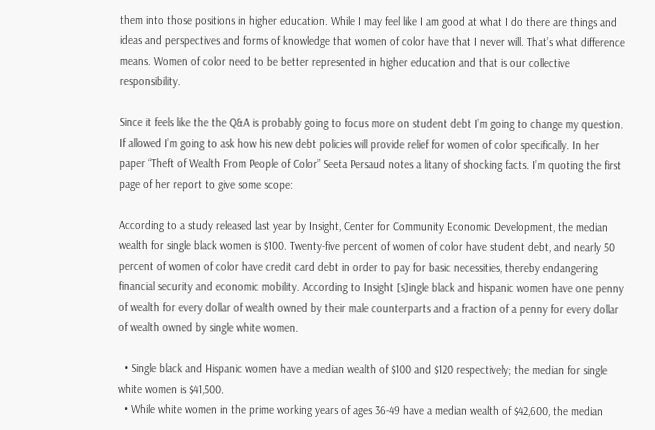them into those positions in higher education. While I may feel like I am good at what I do there are things and ideas and perspectives and forms of knowledge that women of color have that I never will. That’s what difference means. Women of color need to be better represented in higher education and that is our collective responsibility.

Since it feels like the the Q&A is probably going to focus more on student debt I’m going to change my question. If allowed I’m going to ask how his new debt policies will provide relief for women of color specifically. In her paper “Theft of Wealth From People of Color” Seeta Persaud notes a litany of shocking facts. I’m quoting the first page of her report to give some scope:

According to a study released last year by Insight, Center for Community Economic Development, the median wealth for single black women is $100. Twenty-five percent of women of color have student debt, and nearly 50 percent of women of color have credit card debt in order to pay for basic necessities, thereby endangering financial security and economic mobility. According to Insight [s]ingle black and hispanic women have one penny of wealth for every dollar of wealth owned by their male counterparts and a fraction of a penny for every dollar of wealth owned by single white women.

  • Single black and Hispanic women have a median wealth of $100 and $120 respectively; the median for single white women is $41,500.
  • While white women in the prime working years of ages 36-49 have a median wealth of $42,600, the median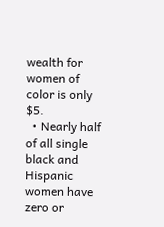wealth for women of color is only $5.
  • Nearly half of all single black and Hispanic women have zero or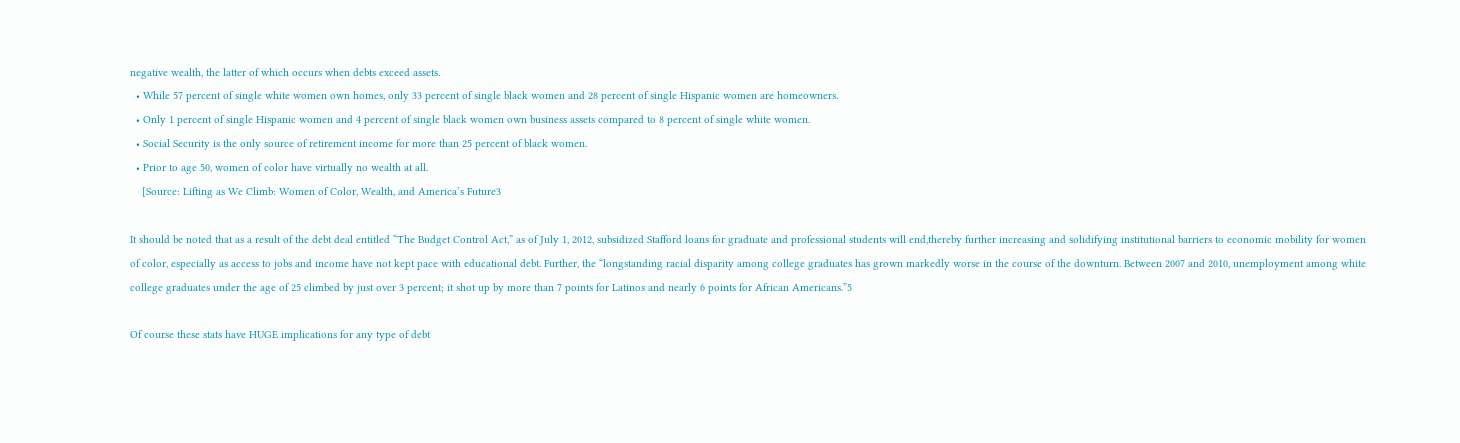negative wealth, the latter of which occurs when debts exceed assets.
  • While 57 percent of single white women own homes, only 33 percent of single black women and 28 percent of single Hispanic women are homeowners.
  • Only 1 percent of single Hispanic women and 4 percent of single black women own business assets compared to 8 percent of single white women.
  • Social Security is the only source of retirement income for more than 25 percent of black women.
  • Prior to age 50, women of color have virtually no wealth at all.
    [Source: Lifting as We Climb: Women of Color, Wealth, and America’s Future3

It should be noted that as a result of the debt deal entitled “The Budget Control Act,” as of July 1, 2012, subsidized Stafford loans for graduate and professional students will end,thereby further increasing and solidifying institutional barriers to economic mobility for women of color, especially as access to jobs and income have not kept pace with educational debt. Further, the “longstanding racial disparity among college graduates has grown markedly worse in the course of the downturn. Between 2007 and 2010, unemployment among white college graduates under the age of 25 climbed by just over 3 percent; it shot up by more than 7 points for Latinos and nearly 6 points for African Americans.”5

Of course these stats have HUGE implications for any type of debt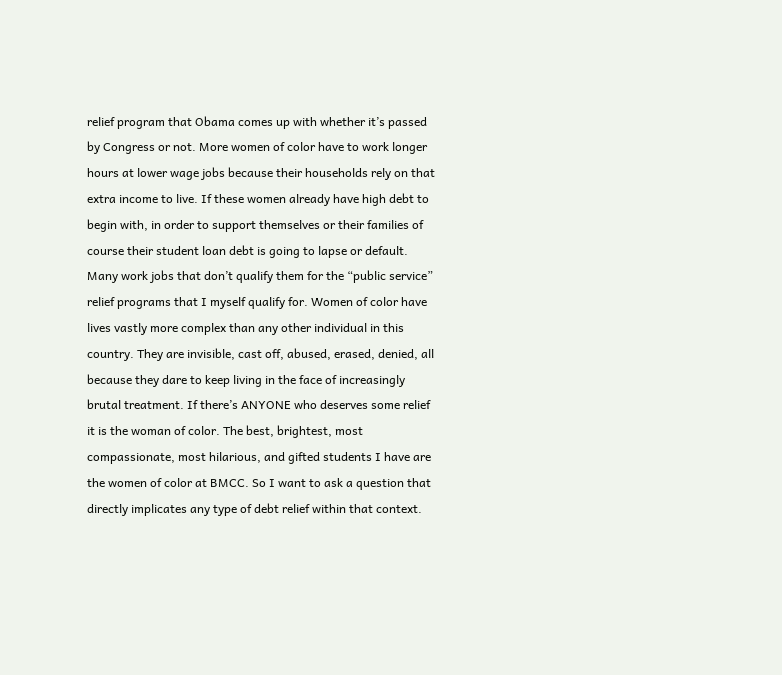relief program that Obama comes up with whether it’s passed by Congress or not. More women of color have to work longer hours at lower wage jobs because their households rely on that extra income to live. If these women already have high debt to begin with, in order to support themselves or their families of course their student loan debt is going to lapse or default. Many work jobs that don’t qualify them for the “public service” relief programs that I myself qualify for. Women of color have lives vastly more complex than any other individual in this country. They are invisible, cast off, abused, erased, denied, all because they dare to keep living in the face of increasingly brutal treatment. If there’s ANYONE who deserves some relief it is the woman of color. The best, brightest, most compassionate, most hilarious, and gifted students I have are the women of color at BMCC. So I want to ask a question that directly implicates any type of debt relief within that context.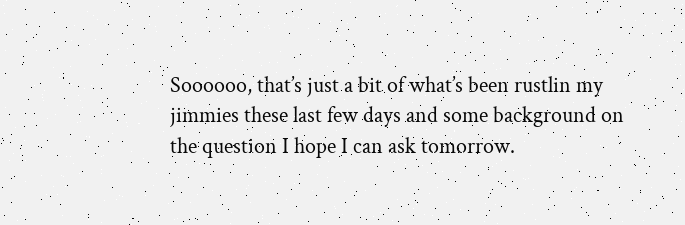Soooooo, that’s just a bit of what’s been rustlin my jimmies these last few days and some background on the question I hope I can ask tomorrow.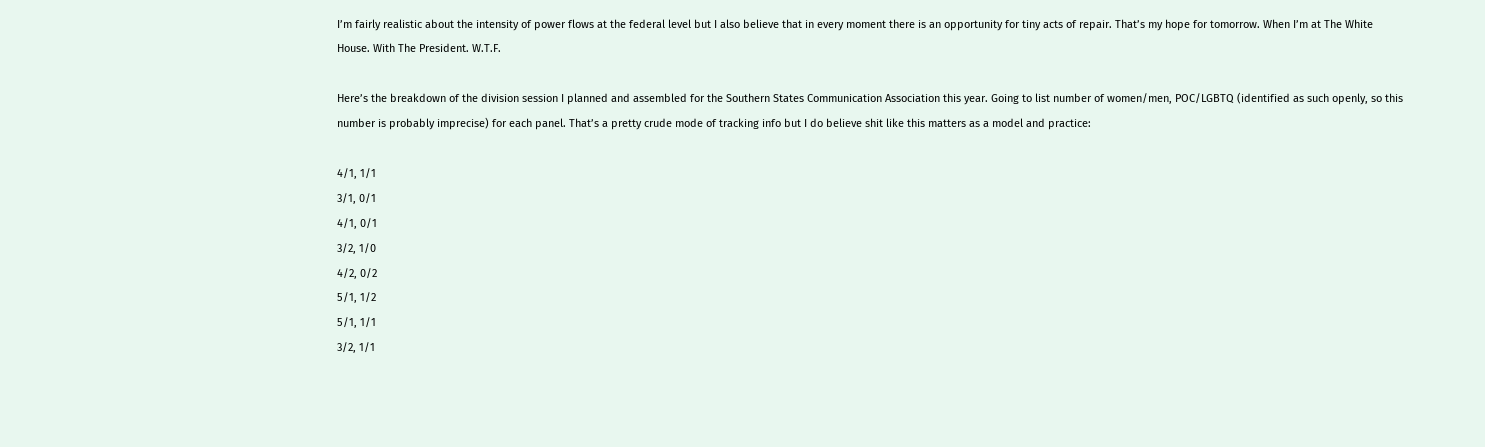I’m fairly realistic about the intensity of power flows at the federal level but I also believe that in every moment there is an opportunity for tiny acts of repair. That’s my hope for tomorrow. When I’m at The White House. With The President. W.T.F.

Here’s the breakdown of the division session I planned and assembled for the Southern States Communication Association this year. Going to list number of women/men, POC/LGBTQ (identified as such openly, so this number is probably imprecise) for each panel. That’s a pretty crude mode of tracking info but I do believe shit like this matters as a model and practice:

4/1, 1/1
3/1, 0/1
4/1, 0/1
3/2, 1/0
4/2, 0/2
5/1, 1/2
5/1, 1/1
3/2, 1/1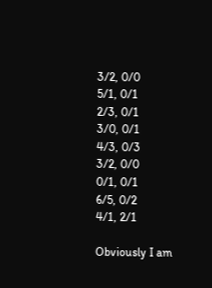3/2, 0/0
5/1, 0/1
2/3, 0/1
3/0, 0/1
4/3, 0/3
3/2, 0/0
0/1, 0/1
6/5, 0/2
4/1, 2/1

Obviously I am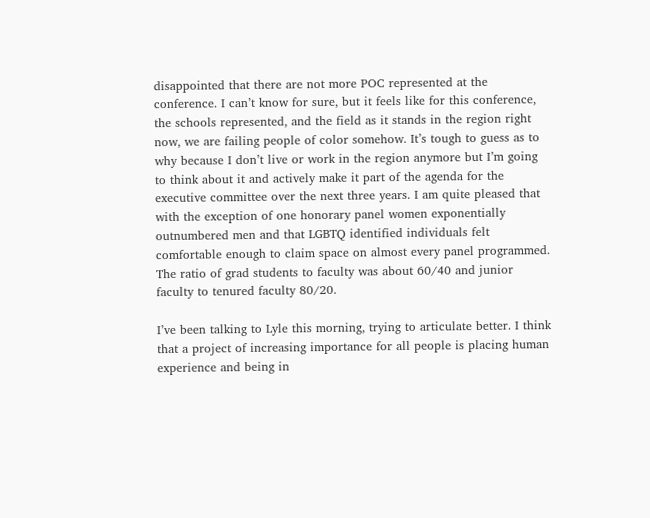disappointed that there are not more POC represented at the conference. I can’t know for sure, but it feels like for this conference, the schools represented, and the field as it stands in the region right now, we are failing people of color somehow. It’s tough to guess as to why because I don’t live or work in the region anymore but I’m going to think about it and actively make it part of the agenda for the executive committee over the next three years. I am quite pleased that with the exception of one honorary panel women exponentially outnumbered men and that LGBTQ identified individuals felt comfortable enough to claim space on almost every panel programmed. The ratio of grad students to faculty was about 60/40 and junior faculty to tenured faculty 80/20.

I’ve been talking to Lyle this morning, trying to articulate better. I think that a project of increasing importance for all people is placing human experience and being in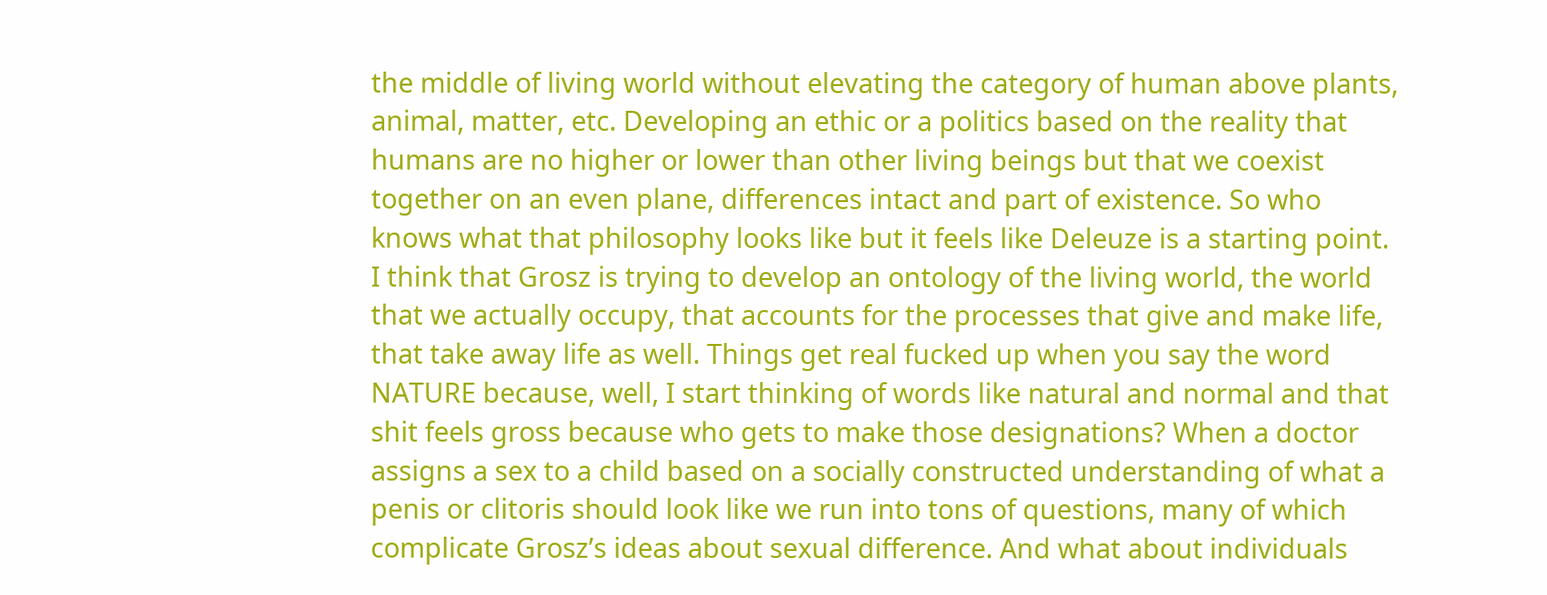the middle of living world without elevating the category of human above plants, animal, matter, etc. Developing an ethic or a politics based on the reality that humans are no higher or lower than other living beings but that we coexist together on an even plane, differences intact and part of existence. So who knows what that philosophy looks like but it feels like Deleuze is a starting point. I think that Grosz is trying to develop an ontology of the living world, the world that we actually occupy, that accounts for the processes that give and make life, that take away life as well. Things get real fucked up when you say the word NATURE because, well, I start thinking of words like natural and normal and that shit feels gross because who gets to make those designations? When a doctor assigns a sex to a child based on a socially constructed understanding of what a penis or clitoris should look like we run into tons of questions, many of which complicate Grosz’s ideas about sexual difference. And what about individuals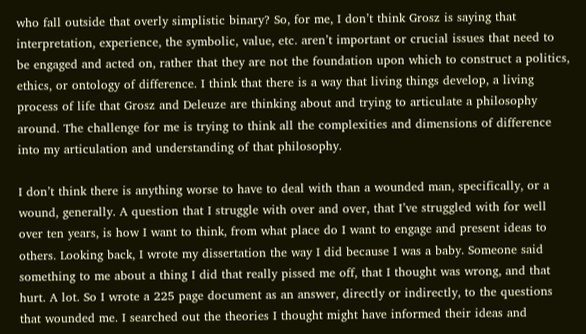who fall outside that overly simplistic binary? So, for me, I don’t think Grosz is saying that interpretation, experience, the symbolic, value, etc. aren’t important or crucial issues that need to be engaged and acted on, rather that they are not the foundation upon which to construct a politics, ethics, or ontology of difference. I think that there is a way that living things develop, a living process of life that Grosz and Deleuze are thinking about and trying to articulate a philosophy around. The challenge for me is trying to think all the complexities and dimensions of difference into my articulation and understanding of that philosophy.

I don’t think there is anything worse to have to deal with than a wounded man, specifically, or a wound, generally. A question that I struggle with over and over, that I’ve struggled with for well over ten years, is how I want to think, from what place do I want to engage and present ideas to others. Looking back, I wrote my dissertation the way I did because I was a baby. Someone said something to me about a thing I did that really pissed me off, that I thought was wrong, and that hurt. A lot. So I wrote a 225 page document as an answer, directly or indirectly, to the questions that wounded me. I searched out the theories I thought might have informed their ideas and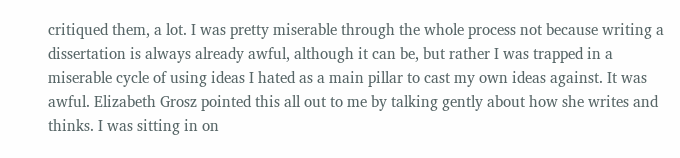critiqued them, a lot. I was pretty miserable through the whole process not because writing a dissertation is always already awful, although it can be, but rather I was trapped in a miserable cycle of using ideas I hated as a main pillar to cast my own ideas against. It was awful. Elizabeth Grosz pointed this all out to me by talking gently about how she writes and thinks. I was sitting in on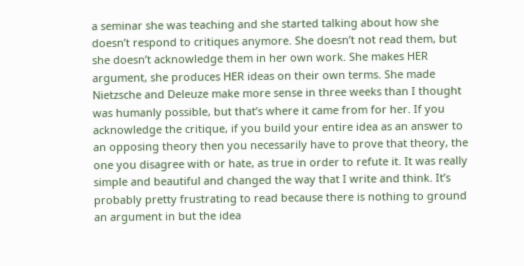a seminar she was teaching and she started talking about how she doesn’t respond to critiques anymore. She doesn’t not read them, but she doesn’t acknowledge them in her own work. She makes HER argument, she produces HER ideas on their own terms. She made Nietzsche and Deleuze make more sense in three weeks than I thought was humanly possible, but that’s where it came from for her. If you acknowledge the critique, if you build your entire idea as an answer to an opposing theory then you necessarily have to prove that theory, the one you disagree with or hate, as true in order to refute it. It was really simple and beautiful and changed the way that I write and think. It’s probably pretty frustrating to read because there is nothing to ground an argument in but the idea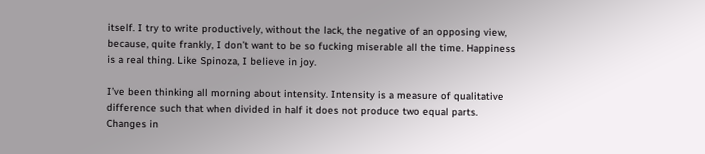itself. I try to write productively, without the lack, the negative of an opposing view, because, quite frankly, I don’t want to be so fucking miserable all the time. Happiness is a real thing. Like Spinoza, I believe in joy.

I’ve been thinking all morning about intensity. Intensity is a measure of qualitative difference such that when divided in half it does not produce two equal parts. Changes in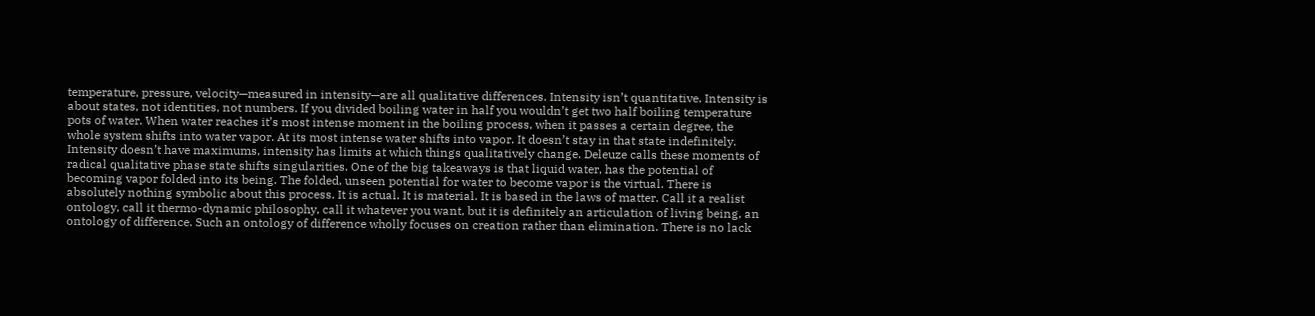temperature, pressure, velocity—measured in intensity—are all qualitative differences. Intensity isn’t quantitative. Intensity is about states, not identities, not numbers. If you divided boiling water in half you wouldn’t get two half boiling temperature pots of water. When water reaches it’s most intense moment in the boiling process, when it passes a certain degree, the whole system shifts into water vapor. At its most intense water shifts into vapor. It doesn’t stay in that state indefinitely. Intensity doesn’t have maximums, intensity has limits at which things qualitatively change. Deleuze calls these moments of radical qualitative phase state shifts singularities. One of the big takeaways is that liquid water, has the potential of becoming vapor folded into its being. The folded, unseen potential for water to become vapor is the virtual. There is absolutely nothing symbolic about this process. It is actual. It is material. It is based in the laws of matter. Call it a realist ontology, call it thermo-dynamic philosophy, call it whatever you want, but it is definitely an articulation of living being, an ontology of difference. Such an ontology of difference wholly focuses on creation rather than elimination. There is no lack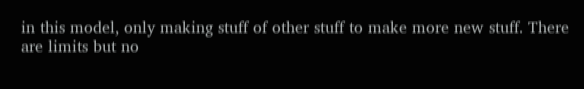in this model, only making stuff of other stuff to make more new stuff. There are limits but no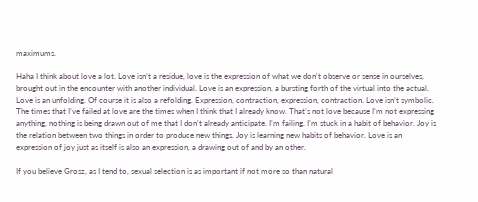maximums.

Haha I think about love a lot. Love isn’t a residue, love is the expression of what we don’t observe or sense in ourselves, brought out in the encounter with another individual. Love is an expression, a bursting forth of the virtual into the actual. Love is an unfolding. Of course it is also a refolding. Expression, contraction, expression, contraction. Love isn’t symbolic. The times that I’ve failed at love are the times when I think that I already know. That’s not love because I’m not expressing anything, nothing is being drawn out of me that I don’t already anticipate. I’m failing. I’m stuck in a habit of behavior. Joy is the relation between two things in order to produce new things. Joy is learning new habits of behavior. Love is an expression of joy just as itself is also an expression, a drawing out of and by an other.

If you believe Grosz, as I tend to, sexual selection is as important if not more so than natural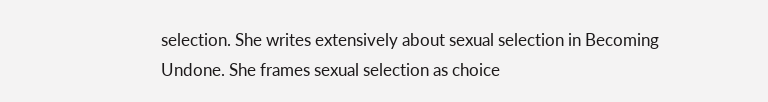selection. She writes extensively about sexual selection in Becoming Undone. She frames sexual selection as choice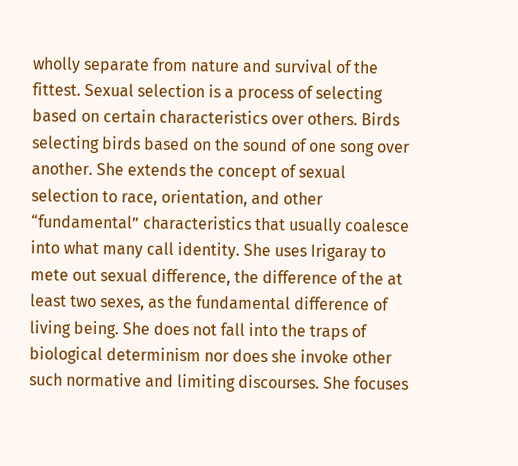wholly separate from nature and survival of the fittest. Sexual selection is a process of selecting based on certain characteristics over others. Birds selecting birds based on the sound of one song over another. She extends the concept of sexual selection to race, orientation, and other “fundamental” characteristics that usually coalesce into what many call identity. She uses Irigaray to mete out sexual difference, the difference of the at least two sexes, as the fundamental difference of living being. She does not fall into the traps of biological determinism nor does she invoke other such normative and limiting discourses. She focuses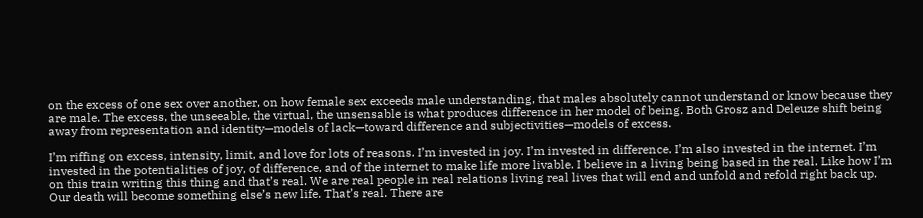on the excess of one sex over another, on how female sex exceeds male understanding, that males absolutely cannot understand or know because they are male. The excess, the unseeable, the virtual, the unsensable is what produces difference in her model of being. Both Grosz and Deleuze shift being away from representation and identity—models of lack—toward difference and subjectivities—models of excess.

I’m riffing on excess, intensity, limit, and love for lots of reasons. I’m invested in joy. I’m invested in difference. I’m also invested in the internet. I’m invested in the potentialities of joy, of difference, and of the internet to make life more livable. I believe in a living being based in the real. Like how I’m on this train writing this thing and that’s real. We are real people in real relations living real lives that will end and unfold and refold right back up. Our death will become something else’s new life. That’s real. There are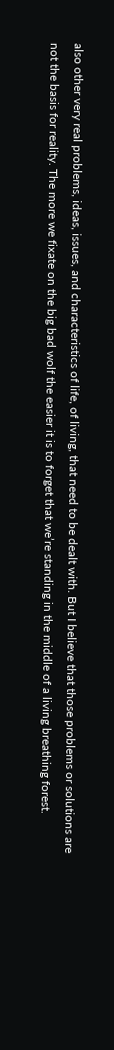also other very real problems, ideas, issues, and characteristics of life, of living, that need to be dealt with. But I believe that those problems or solutions are not the basis for reality. The more we fixate on the big bad wolf the easier it is to forget that we’re standing in the middle of a living breathing forest.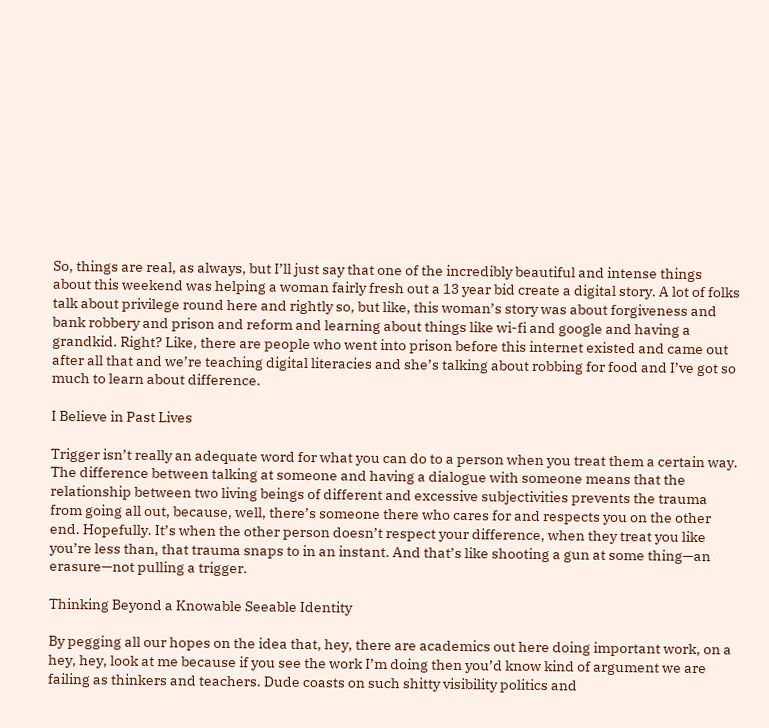So, things are real, as always, but I’ll just say that one of the incredibly beautiful and intense things about this weekend was helping a woman fairly fresh out a 13 year bid create a digital story. A lot of folks talk about privilege round here and rightly so, but like, this woman’s story was about forgiveness and bank robbery and prison and reform and learning about things like wi-fi and google and having a grandkid. Right? Like, there are people who went into prison before this internet existed and came out after all that and we’re teaching digital literacies and she’s talking about robbing for food and I’ve got so much to learn about difference.

I Believe in Past Lives

Trigger isn’t really an adequate word for what you can do to a person when you treat them a certain way. The difference between talking at someone and having a dialogue with someone means that the relationship between two living beings of different and excessive subjectivities prevents the trauma from going all out, because, well, there’s someone there who cares for and respects you on the other end. Hopefully. It’s when the other person doesn’t respect your difference, when they treat you like you’re less than, that trauma snaps to in an instant. And that’s like shooting a gun at some thing—an erasure—not pulling a trigger.

Thinking Beyond a Knowable Seeable Identity

By pegging all our hopes on the idea that, hey, there are academics out here doing important work, on a hey, hey, look at me because if you see the work I’m doing then you’d know kind of argument we are failing as thinkers and teachers. Dude coasts on such shitty visibility politics and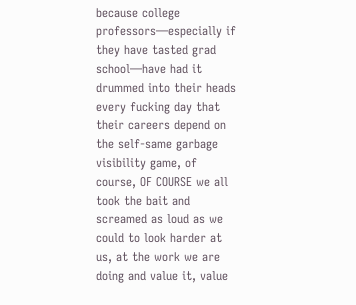because college professors—especially if they have tasted grad school—have had it drummed into their heads every fucking day that their careers depend on the self-same garbage visibility game, of course, OF COURSE we all took the bait and screamed as loud as we could to look harder at us, at the work we are doing and value it, value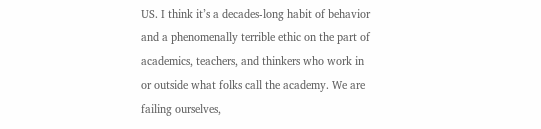US. I think it’s a decades-long habit of behavior and a phenomenally terrible ethic on the part of academics, teachers, and thinkers who work in or outside what folks call the academy. We are failing ourselves,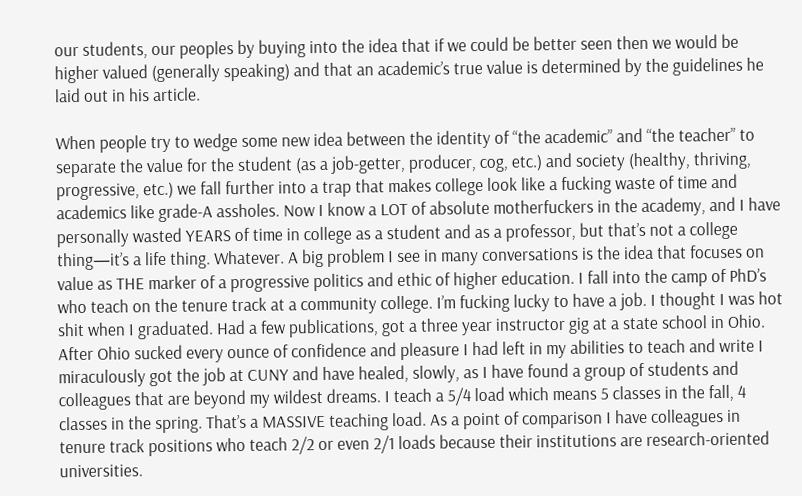our students, our peoples by buying into the idea that if we could be better seen then we would be higher valued (generally speaking) and that an academic’s true value is determined by the guidelines he laid out in his article.

When people try to wedge some new idea between the identity of “the academic” and “the teacher” to separate the value for the student (as a job-getter, producer, cog, etc.) and society (healthy, thriving, progressive, etc.) we fall further into a trap that makes college look like a fucking waste of time and academics like grade-A assholes. Now I know a LOT of absolute motherfuckers in the academy, and I have personally wasted YEARS of time in college as a student and as a professor, but that’s not a college thing—it’s a life thing. Whatever. A big problem I see in many conversations is the idea that focuses on value as THE marker of a progressive politics and ethic of higher education. I fall into the camp of PhD’s who teach on the tenure track at a community college. I’m fucking lucky to have a job. I thought I was hot shit when I graduated. Had a few publications, got a three year instructor gig at a state school in Ohio. After Ohio sucked every ounce of confidence and pleasure I had left in my abilities to teach and write I miraculously got the job at CUNY and have healed, slowly, as I have found a group of students and colleagues that are beyond my wildest dreams. I teach a 5/4 load which means 5 classes in the fall, 4 classes in the spring. That’s a MASSIVE teaching load. As a point of comparison I have colleagues in tenure track positions who teach 2/2 or even 2/1 loads because their institutions are research-oriented universities.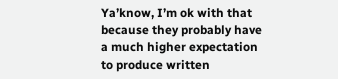Ya’know, I’m ok with that because they probably have a much higher expectation to produce written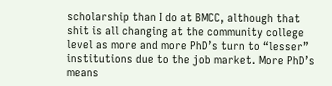scholarship than I do at BMCC, although that shit is all changing at the community college level as more and more PhD’s turn to “lesser” institutions due to the job market. More PhD’s means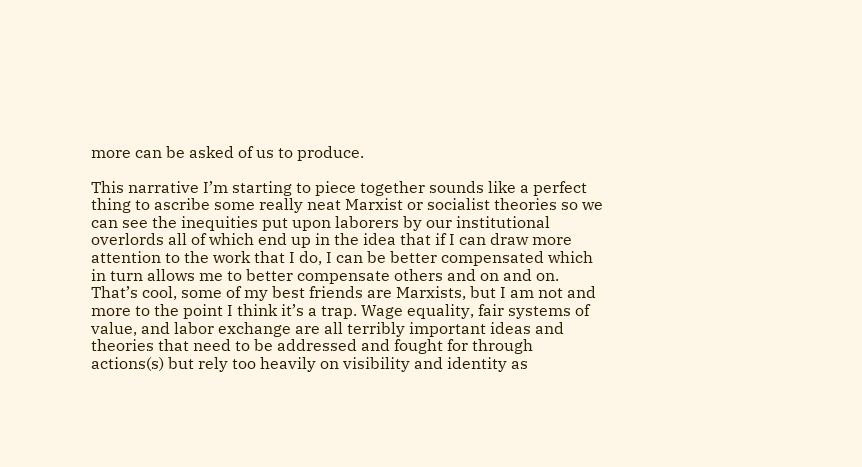more can be asked of us to produce.

This narrative I’m starting to piece together sounds like a perfect thing to ascribe some really neat Marxist or socialist theories so we can see the inequities put upon laborers by our institutional overlords all of which end up in the idea that if I can draw more attention to the work that I do, I can be better compensated which in turn allows me to better compensate others and on and on. That’s cool, some of my best friends are Marxists, but I am not and more to the point I think it’s a trap. Wage equality, fair systems of value, and labor exchange are all terribly important ideas and theories that need to be addressed and fought for through actions(s) but rely too heavily on visibility and identity as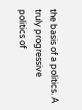the basis of a politics. A truly progressive politics of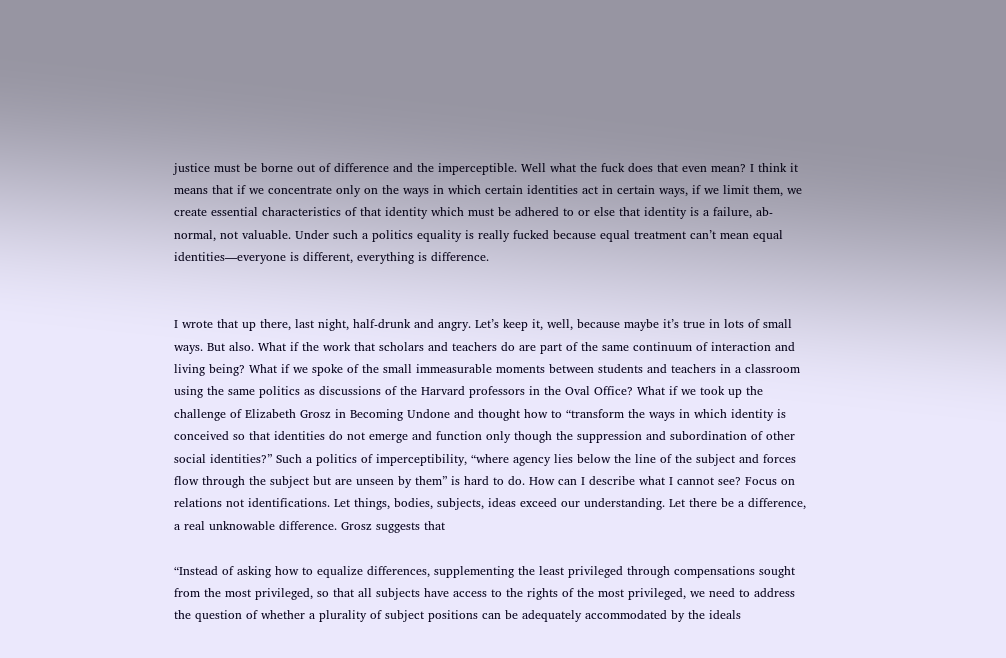justice must be borne out of difference and the imperceptible. Well what the fuck does that even mean? I think it means that if we concentrate only on the ways in which certain identities act in certain ways, if we limit them, we create essential characteristics of that identity which must be adhered to or else that identity is a failure, ab-normal, not valuable. Under such a politics equality is really fucked because equal treatment can’t mean equal identities—everyone is different, everything is difference.


I wrote that up there, last night, half-drunk and angry. Let’s keep it, well, because maybe it’s true in lots of small ways. But also. What if the work that scholars and teachers do are part of the same continuum of interaction and living being? What if we spoke of the small immeasurable moments between students and teachers in a classroom using the same politics as discussions of the Harvard professors in the Oval Office? What if we took up the challenge of Elizabeth Grosz in Becoming Undone and thought how to “transform the ways in which identity is conceived so that identities do not emerge and function only though the suppression and subordination of other social identities?” Such a politics of imperceptibility, “where agency lies below the line of the subject and forces flow through the subject but are unseen by them” is hard to do. How can I describe what I cannot see? Focus on relations not identifications. Let things, bodies, subjects, ideas exceed our understanding. Let there be a difference, a real unknowable difference. Grosz suggests that

“Instead of asking how to equalize differences, supplementing the least privileged through compensations sought from the most privileged, so that all subjects have access to the rights of the most privileged, we need to address the question of whether a plurality of subject positions can be adequately accommodated by the ideals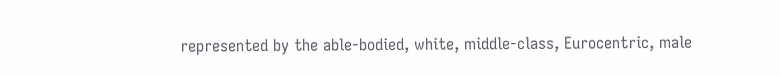represented by the able-bodied, white, middle-class, Eurocentric, male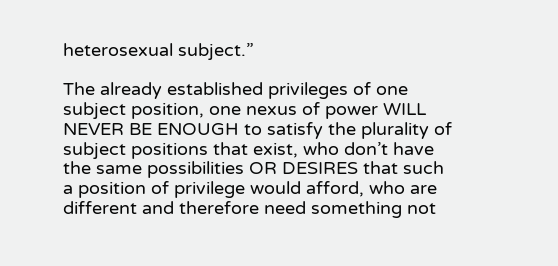heterosexual subject.”

The already established privileges of one subject position, one nexus of power WILL NEVER BE ENOUGH to satisfy the plurality of subject positions that exist, who don’t have the same possibilities OR DESIRES that such a position of privilege would afford, who are different and therefore need something not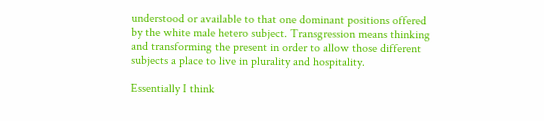understood or available to that one dominant positions offered by the white male hetero subject. Transgression means thinking and transforming the present in order to allow those different subjects a place to live in plurality and hospitality.

Essentially I think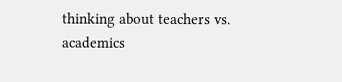thinking about teachers vs. academics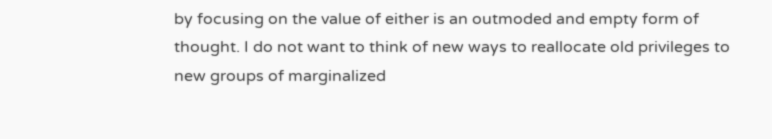by focusing on the value of either is an outmoded and empty form of thought. I do not want to think of new ways to reallocate old privileges to new groups of marginalized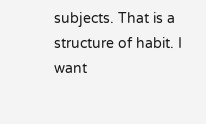subjects. That is a structure of habit. I want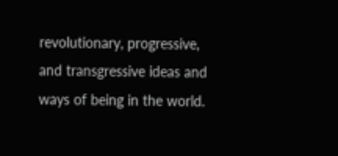revolutionary, progressive, and transgressive ideas and ways of being in the world.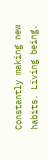Constantly making new habits. Living being.